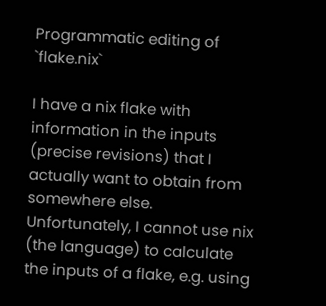Programmatic editing of `flake.nix`

I have a nix flake with information in the inputs (precise revisions) that I actually want to obtain from somewhere else. Unfortunately, I cannot use nix (the language) to calculate the inputs of a flake, e.g. using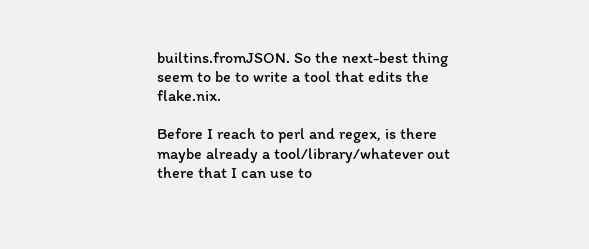builtins.fromJSON. So the next-best thing seem to be to write a tool that edits the flake.nix.

Before I reach to perl and regex, is there maybe already a tool/library/whatever out there that I can use to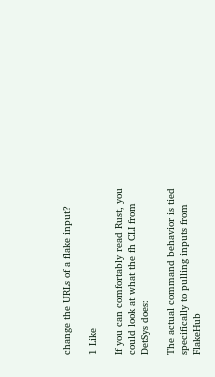change the URLs of a flake input?

1 Like

If you can comfortably read Rust, you could look at what the fh CLI from DetSys does:

The actual command behavior is tied specifically to pulling inputs from FlakeHub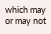which may or may not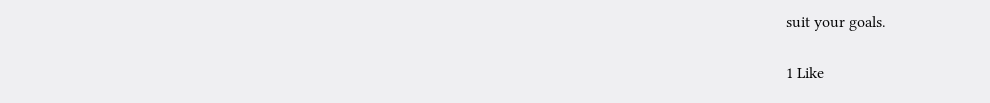suit your goals.

1 Like